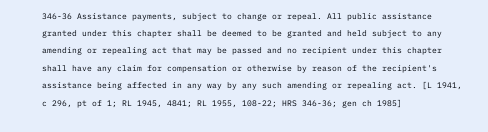346-36 Assistance payments, subject to change or repeal. All public assistance granted under this chapter shall be deemed to be granted and held subject to any amending or repealing act that may be passed and no recipient under this chapter shall have any claim for compensation or otherwise by reason of the recipient's assistance being affected in any way by any such amending or repealing act. [L 1941, c 296, pt of 1; RL 1945, 4841; RL 1955, 108-22; HRS 346-36; gen ch 1985]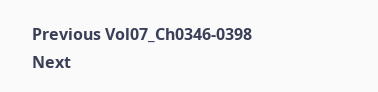Previous Vol07_Ch0346-0398 Next